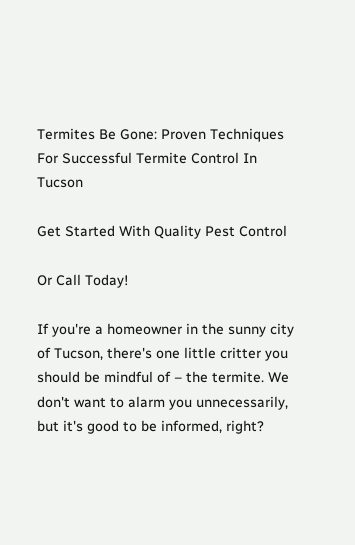Termites Be Gone: Proven Techniques For Successful Termite Control In Tucson

Get Started With Quality Pest Control

Or Call Today!

If you're a homeowner in the sunny city of Tucson, there's one little critter you should be mindful of – the termite. We don't want to alarm you unnecessarily, but it's good to be informed, right?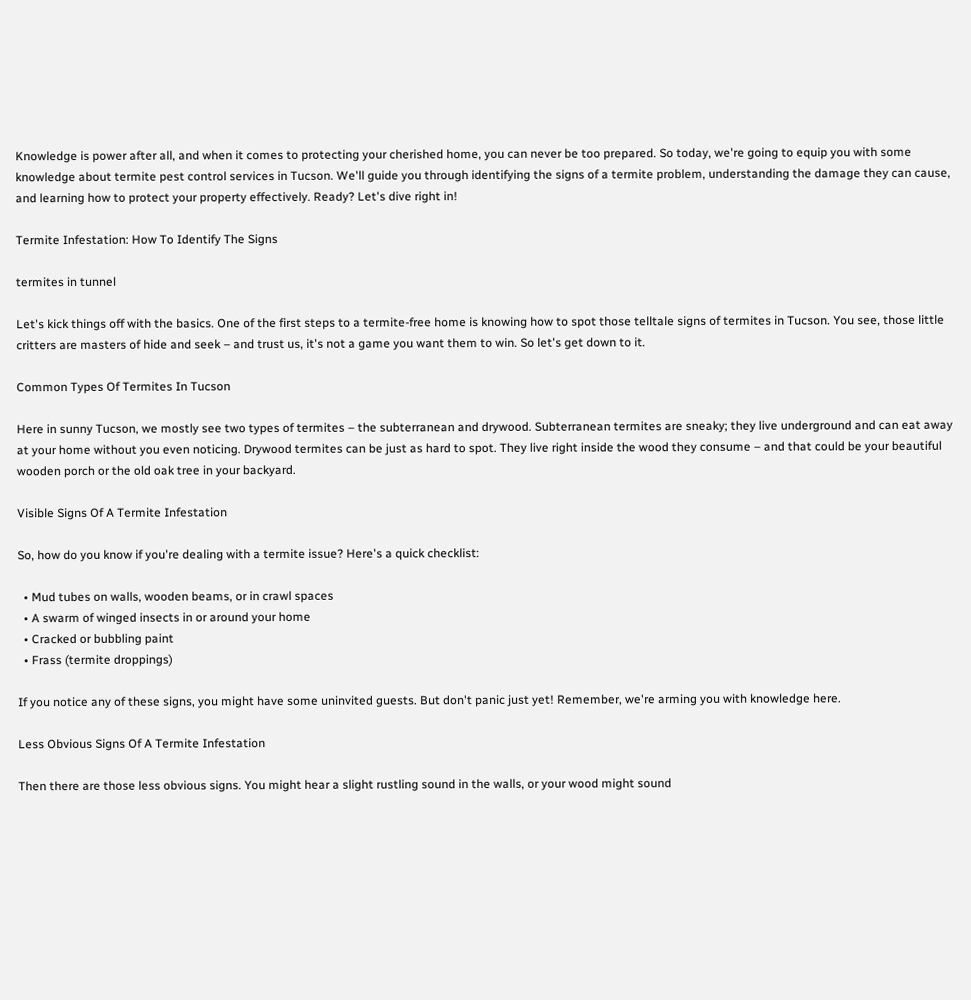Knowledge is power after all, and when it comes to protecting your cherished home, you can never be too prepared. So today, we're going to equip you with some knowledge about termite pest control services in Tucson. We'll guide you through identifying the signs of a termite problem, understanding the damage they can cause, and learning how to protect your property effectively. Ready? Let's dive right in!

Termite Infestation: How To Identify The Signs

termites in tunnel

Let's kick things off with the basics. One of the first steps to a termite-free home is knowing how to spot those telltale signs of termites in Tucson. You see, those little critters are masters of hide and seek – and trust us, it's not a game you want them to win. So let's get down to it.

Common Types Of Termites In Tucson

Here in sunny Tucson, we mostly see two types of termites – the subterranean and drywood. Subterranean termites are sneaky; they live underground and can eat away at your home without you even noticing. Drywood termites can be just as hard to spot. They live right inside the wood they consume – and that could be your beautiful wooden porch or the old oak tree in your backyard.

Visible Signs Of A Termite Infestation

So, how do you know if you're dealing with a termite issue? Here's a quick checklist:

  • Mud tubes on walls, wooden beams, or in crawl spaces
  • A swarm of winged insects in or around your home
  • Cracked or bubbling paint
  • Frass (termite droppings)

If you notice any of these signs, you might have some uninvited guests. But don't panic just yet! Remember, we're arming you with knowledge here.

Less Obvious Signs Of A Termite Infestation

Then there are those less obvious signs. You might hear a slight rustling sound in the walls, or your wood might sound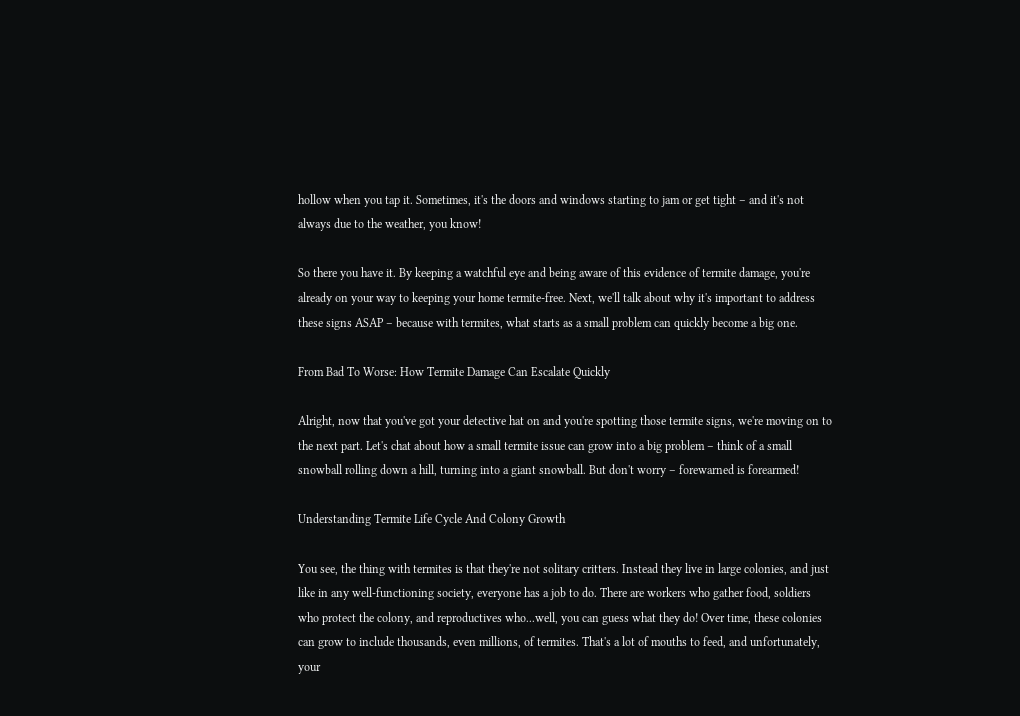hollow when you tap it. Sometimes, it's the doors and windows starting to jam or get tight – and it's not always due to the weather, you know!

So there you have it. By keeping a watchful eye and being aware of this evidence of termite damage, you're already on your way to keeping your home termite-free. Next, we'll talk about why it's important to address these signs ASAP – because with termites, what starts as a small problem can quickly become a big one.

From Bad To Worse: How Termite Damage Can Escalate Quickly

Alright, now that you've got your detective hat on and you're spotting those termite signs, we're moving on to the next part. Let's chat about how a small termite issue can grow into a big problem – think of a small snowball rolling down a hill, turning into a giant snowball. But don't worry – forewarned is forearmed!

Understanding Termite Life Cycle And Colony Growth

You see, the thing with termites is that they're not solitary critters. Instead they live in large colonies, and just like in any well-functioning society, everyone has a job to do. There are workers who gather food, soldiers who protect the colony, and reproductives who...well, you can guess what they do! Over time, these colonies can grow to include thousands, even millions, of termites. That's a lot of mouths to feed, and unfortunately, your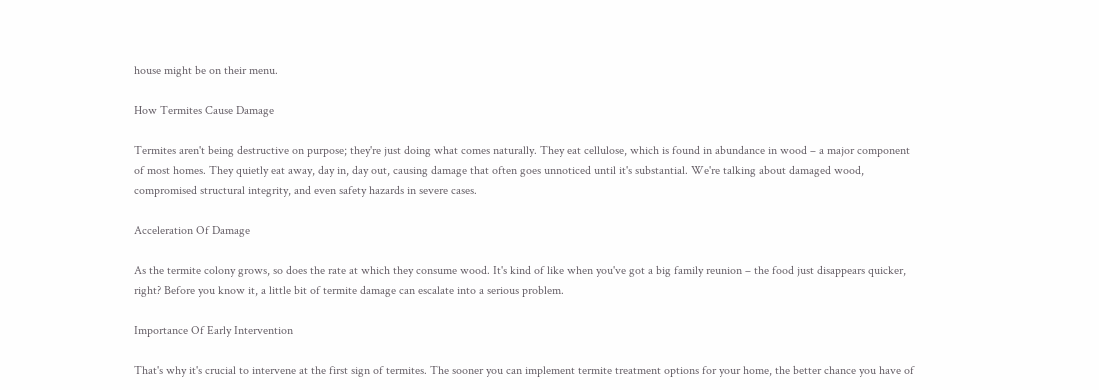house might be on their menu.

How Termites Cause Damage

Termites aren't being destructive on purpose; they're just doing what comes naturally. They eat cellulose, which is found in abundance in wood – a major component of most homes. They quietly eat away, day in, day out, causing damage that often goes unnoticed until it's substantial. We're talking about damaged wood, compromised structural integrity, and even safety hazards in severe cases.

Acceleration Of Damage

As the termite colony grows, so does the rate at which they consume wood. It's kind of like when you've got a big family reunion – the food just disappears quicker, right? Before you know it, a little bit of termite damage can escalate into a serious problem.

Importance Of Early Intervention

That's why it's crucial to intervene at the first sign of termites. The sooner you can implement termite treatment options for your home, the better chance you have of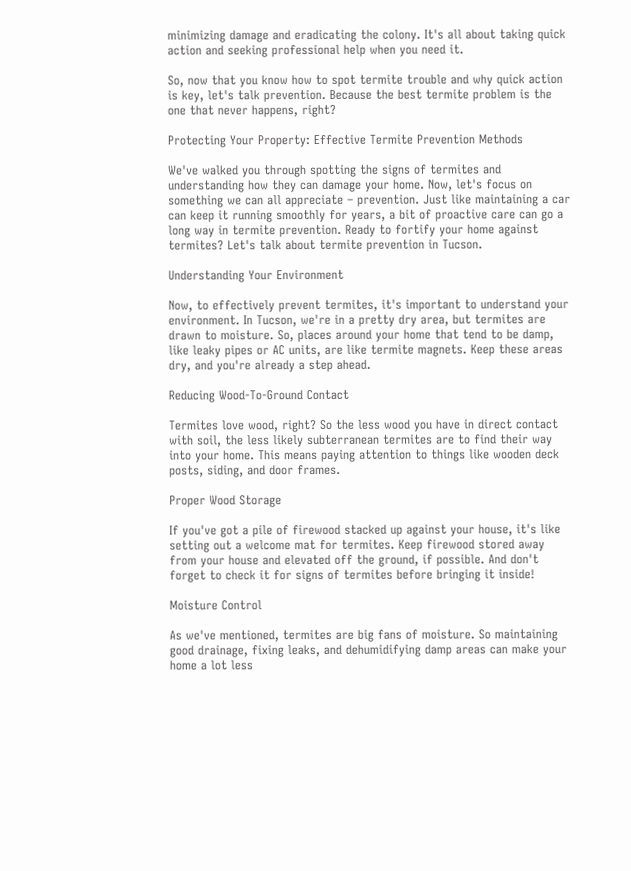minimizing damage and eradicating the colony. It's all about taking quick action and seeking professional help when you need it.

So, now that you know how to spot termite trouble and why quick action is key, let's talk prevention. Because the best termite problem is the one that never happens, right?

Protecting Your Property: Effective Termite Prevention Methods

We've walked you through spotting the signs of termites and understanding how they can damage your home. Now, let's focus on something we can all appreciate – prevention. Just like maintaining a car can keep it running smoothly for years, a bit of proactive care can go a long way in termite prevention. Ready to fortify your home against termites? Let's talk about termite prevention in Tucson.

Understanding Your Environment

Now, to effectively prevent termites, it's important to understand your environment. In Tucson, we're in a pretty dry area, but termites are drawn to moisture. So, places around your home that tend to be damp, like leaky pipes or AC units, are like termite magnets. Keep these areas dry, and you're already a step ahead.

Reducing Wood-To-Ground Contact

Termites love wood, right? So the less wood you have in direct contact with soil, the less likely subterranean termites are to find their way into your home. This means paying attention to things like wooden deck posts, siding, and door frames.

Proper Wood Storage

If you've got a pile of firewood stacked up against your house, it's like setting out a welcome mat for termites. Keep firewood stored away from your house and elevated off the ground, if possible. And don't forget to check it for signs of termites before bringing it inside!

Moisture Control

As we've mentioned, termites are big fans of moisture. So maintaining good drainage, fixing leaks, and dehumidifying damp areas can make your home a lot less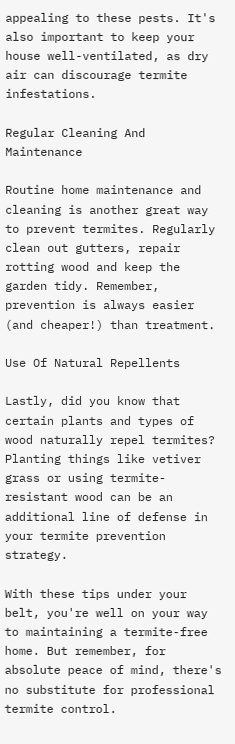appealing to these pests. It's also important to keep your house well-ventilated, as dry air can discourage termite infestations.

Regular Cleaning And Maintenance

Routine home maintenance and cleaning is another great way to prevent termites. Regularly clean out gutters, repair rotting wood and keep the garden tidy. Remember, prevention is always easier (and cheaper!) than treatment.

Use Of Natural Repellents

Lastly, did you know that certain plants and types of wood naturally repel termites? Planting things like vetiver grass or using termite-resistant wood can be an additional line of defense in your termite prevention strategy.

With these tips under your belt, you're well on your way to maintaining a termite-free home. But remember, for absolute peace of mind, there's no substitute for professional termite control.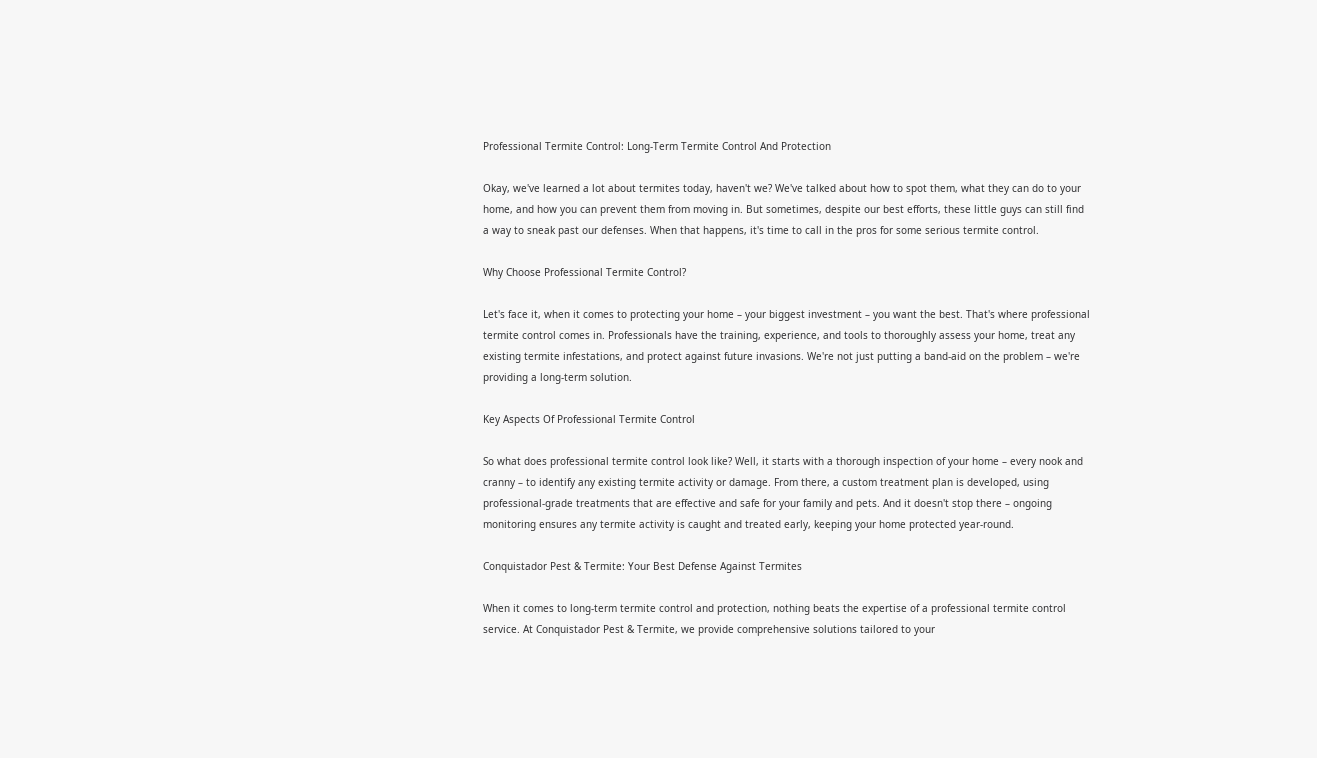Professional Termite Control: Long-Term Termite Control And Protection

Okay, we've learned a lot about termites today, haven't we? We've talked about how to spot them, what they can do to your home, and how you can prevent them from moving in. But sometimes, despite our best efforts, these little guys can still find a way to sneak past our defenses. When that happens, it's time to call in the pros for some serious termite control.

Why Choose Professional Termite Control?

Let's face it, when it comes to protecting your home – your biggest investment – you want the best. That's where professional termite control comes in. Professionals have the training, experience, and tools to thoroughly assess your home, treat any existing termite infestations, and protect against future invasions. We're not just putting a band-aid on the problem – we're providing a long-term solution.

Key Aspects Of Professional Termite Control

So what does professional termite control look like? Well, it starts with a thorough inspection of your home – every nook and cranny – to identify any existing termite activity or damage. From there, a custom treatment plan is developed, using professional-grade treatments that are effective and safe for your family and pets. And it doesn't stop there – ongoing monitoring ensures any termite activity is caught and treated early, keeping your home protected year-round.

Conquistador Pest & Termite: Your Best Defense Against Termites

When it comes to long-term termite control and protection, nothing beats the expertise of a professional termite control service. At Conquistador Pest & Termite, we provide comprehensive solutions tailored to your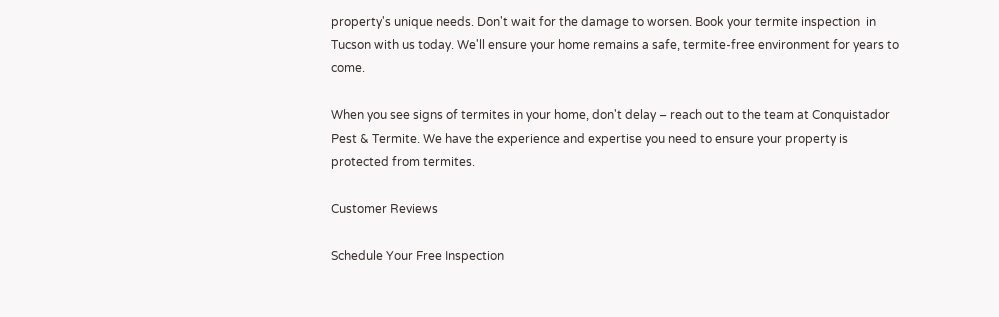property's unique needs. Don't wait for the damage to worsen. Book your termite inspection  in Tucson with us today. We'll ensure your home remains a safe, termite-free environment for years to come.

When you see signs of termites in your home, don't delay – reach out to the team at Conquistador Pest & Termite. We have the experience and expertise you need to ensure your property is protected from termites.

Customer Reviews

Schedule Your Free Inspection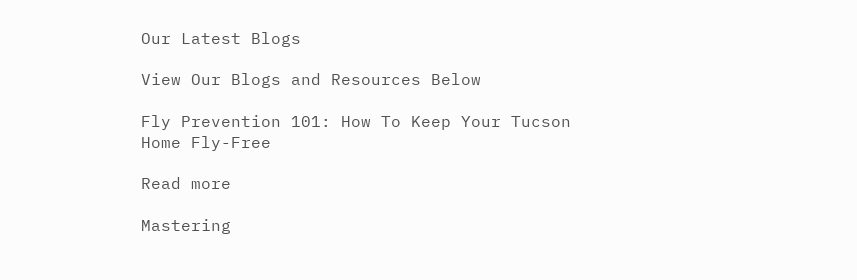Our Latest Blogs

View Our Blogs and Resources Below

Fly Prevention 101: How To Keep Your Tucson Home Fly-Free

Read more

Mastering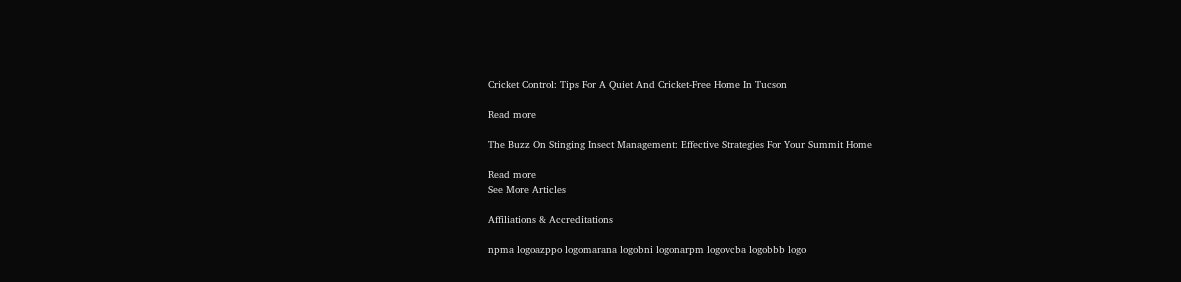Cricket Control: Tips For A Quiet And Cricket-Free Home In Tucson

Read more

The Buzz On Stinging Insect Management: Effective Strategies For Your Summit Home

Read more
See More Articles

Affiliations & Accreditations

npma logoazppo logomarana logobni logonarpm logovcba logobbb logo